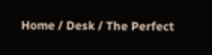Home / Desk / The Perfect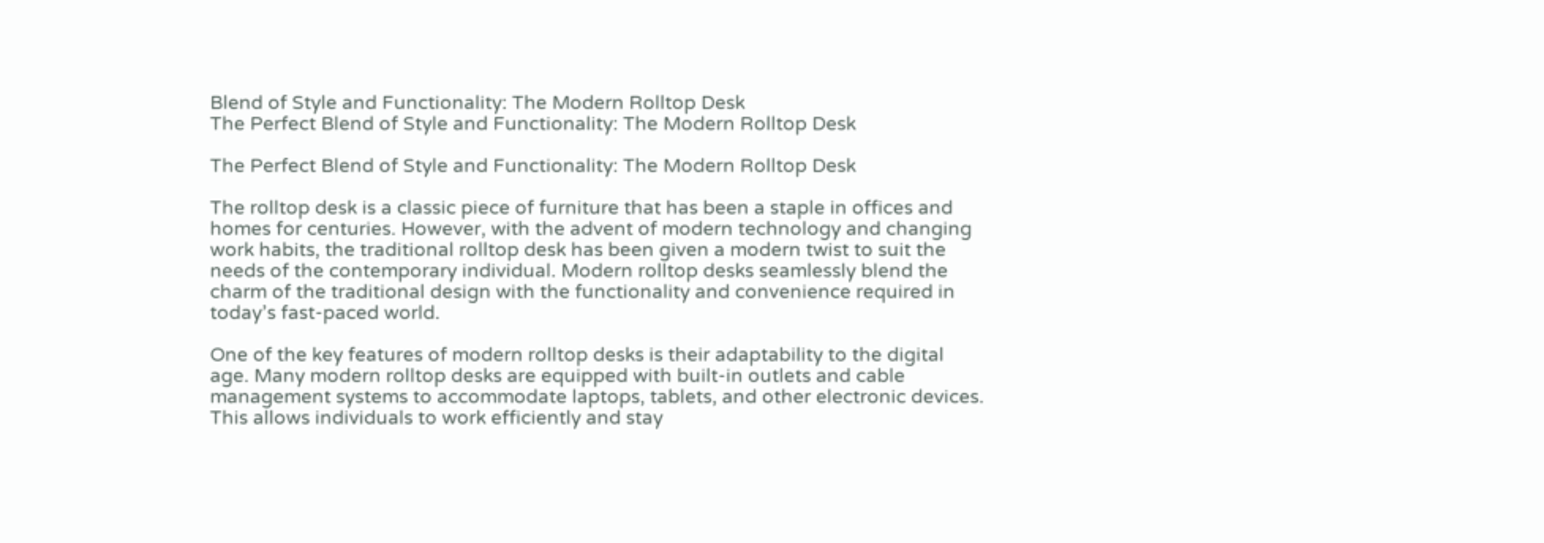Blend of Style and Functionality: The Modern Rolltop Desk
The Perfect Blend of Style and Functionality: The Modern Rolltop Desk

The Perfect Blend of Style and Functionality: The Modern Rolltop Desk

The rolltop desk is a classic piece of furniture that has been a staple in offices and homes for centuries. However, with the advent of modern technology and changing work habits, the traditional rolltop desk has been given a modern twist to suit the needs of the contemporary individual. Modern rolltop desks seamlessly blend the charm of the traditional design with the functionality and convenience required in today’s fast-paced world.

One of the key features of modern rolltop desks is their adaptability to the digital age. Many modern rolltop desks are equipped with built-in outlets and cable management systems to accommodate laptops, tablets, and other electronic devices. This allows individuals to work efficiently and stay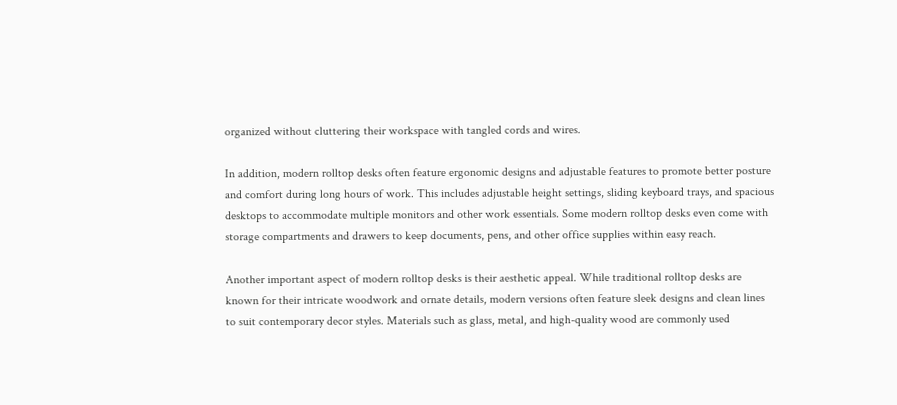organized without cluttering their workspace with tangled cords and wires.

In addition, modern rolltop desks often feature ergonomic designs and adjustable features to promote better posture and comfort during long hours of work. This includes adjustable height settings, sliding keyboard trays, and spacious desktops to accommodate multiple monitors and other work essentials. Some modern rolltop desks even come with storage compartments and drawers to keep documents, pens, and other office supplies within easy reach.

Another important aspect of modern rolltop desks is their aesthetic appeal. While traditional rolltop desks are known for their intricate woodwork and ornate details, modern versions often feature sleek designs and clean lines to suit contemporary decor styles. Materials such as glass, metal, and high-quality wood are commonly used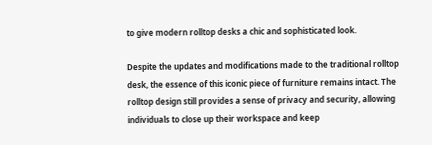to give modern rolltop desks a chic and sophisticated look.

Despite the updates and modifications made to the traditional rolltop desk, the essence of this iconic piece of furniture remains intact. The rolltop design still provides a sense of privacy and security, allowing individuals to close up their workspace and keep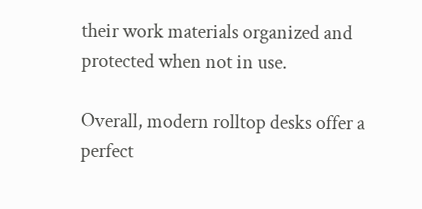their work materials organized and protected when not in use.

Overall, modern rolltop desks offer a perfect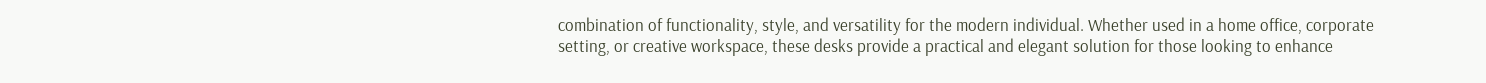combination of functionality, style, and versatility for the modern individual. Whether used in a home office, corporate setting, or creative workspace, these desks provide a practical and elegant solution for those looking to enhance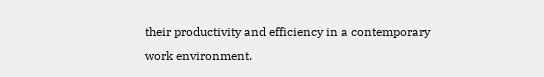their productivity and efficiency in a contemporary work environment.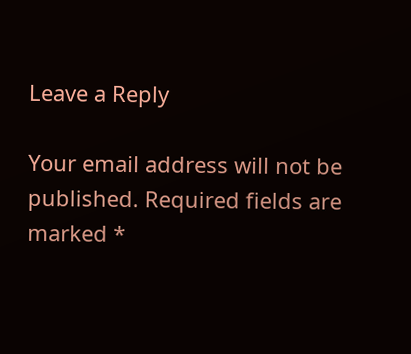Leave a Reply

Your email address will not be published. Required fields are marked *